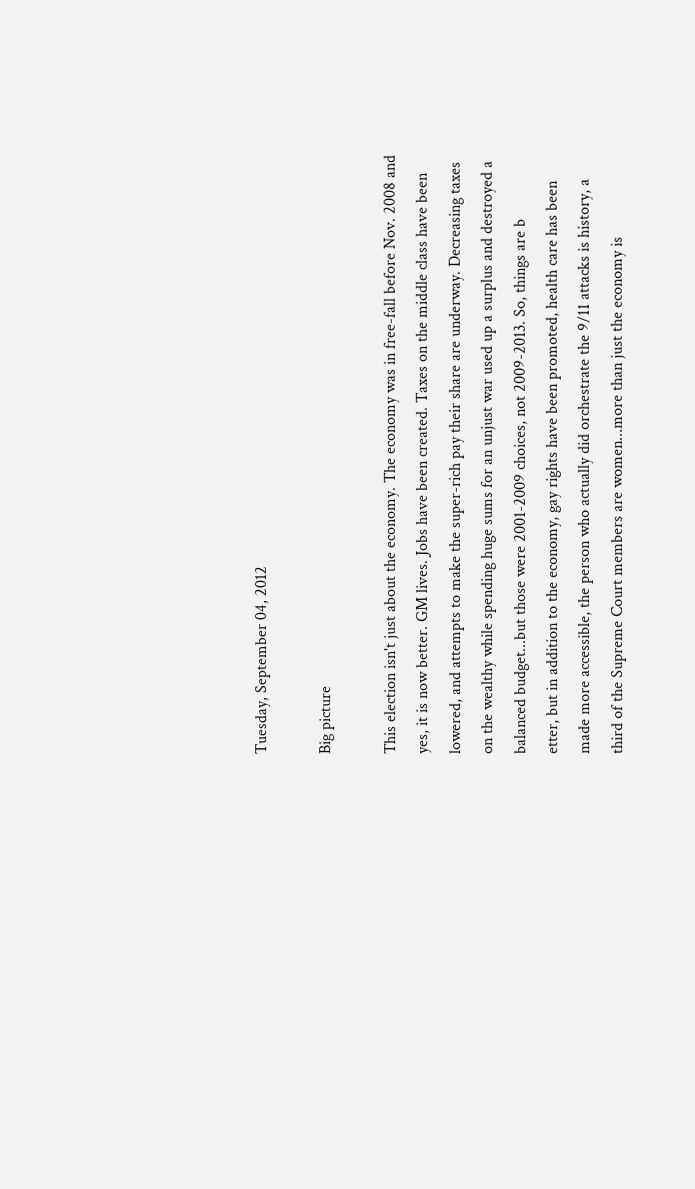Tuesday, September 04, 2012

Big picture

This election isn't just about the economy. The economy was in free-fall before Nov. 2008 and yes, it is now better. GM lives. Jobs have been created. Taxes on the middle class have been lowered, and attempts to make the super-rich pay their share are underway. Decreasing taxes on the wealthy while spending huge sums for an unjust war used up a surplus and destroyed a balanced budget...but those were 2001-2009 choices, not 2009-2013. So, things are b
etter, but in addition to the economy, gay rights have been promoted, health care has been made more accessible, the person who actually did orchestrate the 9/11 attacks is history, a third of the Supreme Court members are women...more than just the economy is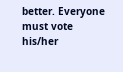better. Everyone must vote his/her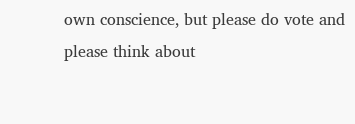own conscience, but please do vote and please think about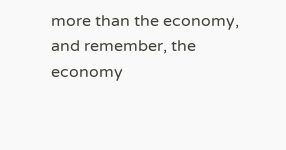more than the economy, and remember, the economy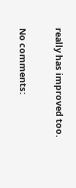really has improved too.

No comments: